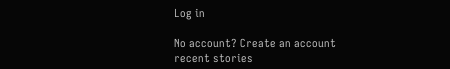Log in

No account? Create an account
recent stories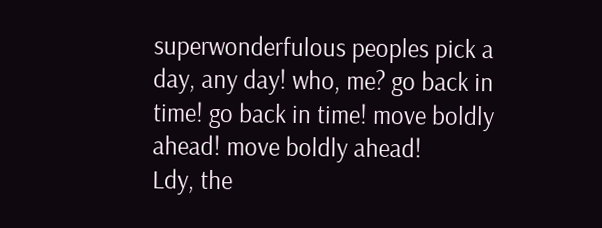superwonderfulous peoples pick a day, any day! who, me? go back in time! go back in time! move boldly ahead! move boldly ahead!
Ldy, the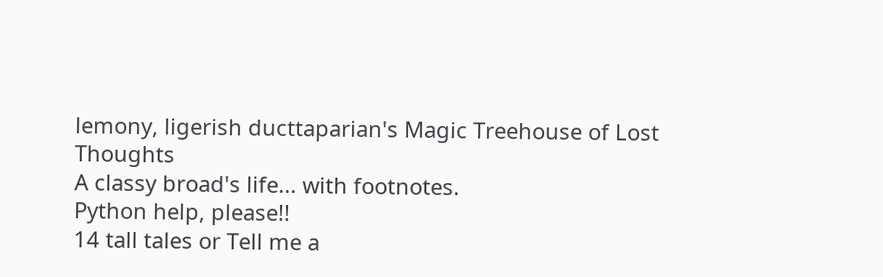lemony, ligerish ducttaparian's Magic Treehouse of Lost Thoughts
A classy broad's life... with footnotes.
Python help, please!!
14 tall tales or Tell me a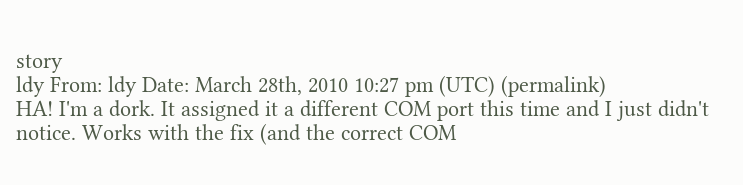story
ldy From: ldy Date: March 28th, 2010 10:27 pm (UTC) (permalink)
HA! I'm a dork. It assigned it a different COM port this time and I just didn't notice. Works with the fix (and the correct COM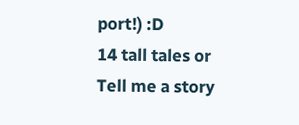port!) :D
14 tall tales or Tell me a story